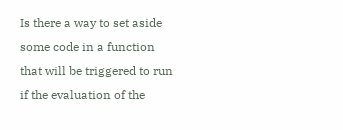Is there a way to set aside some code in a function that will be triggered to run if the evaluation of the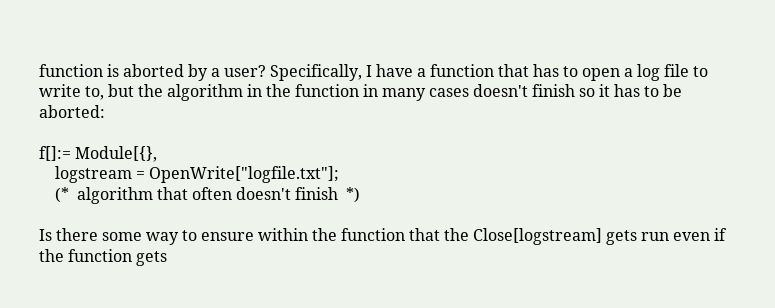function is aborted by a user? Specifically, I have a function that has to open a log file to write to, but the algorithm in the function in many cases doesn't finish so it has to be aborted:

f[]:= Module[{},
    logstream = OpenWrite["logfile.txt"];
    (*  algorithm that often doesn't finish  *)

Is there some way to ensure within the function that the Close[logstream] gets run even if the function gets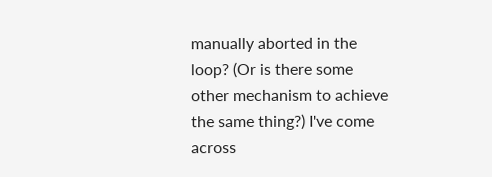manually aborted in the loop? (Or is there some other mechanism to achieve the same thing?) I've come across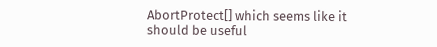AbortProtect[] which seems like it should be useful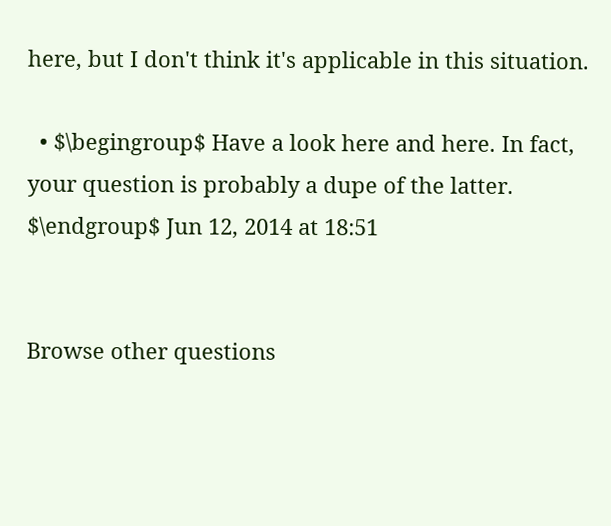here, but I don't think it's applicable in this situation.

  • $\begingroup$ Have a look here and here. In fact, your question is probably a dupe of the latter. $\endgroup$ Jun 12, 2014 at 18:51


Browse other questions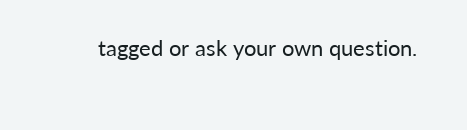tagged or ask your own question.